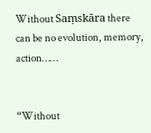Without Saṃskāra there can be no evolution, memory, action……


“Without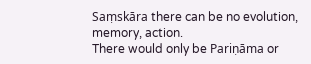Saṃskāra there can be no evolution, memory, action.
There would only be Pariṇāma or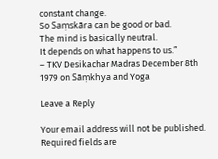constant change.
So Saṃskāra can be good or bad.
The mind is basically neutral.
It depends on what happens to us.”
– TKV Desikachar Madras December 8th 1979 on Sāṃkhya and Yoga

Leave a Reply

Your email address will not be published. Required fields are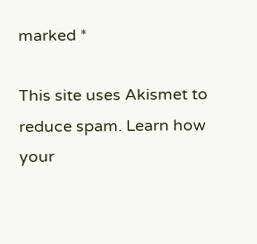marked *

This site uses Akismet to reduce spam. Learn how your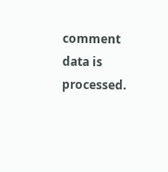comment data is processed.